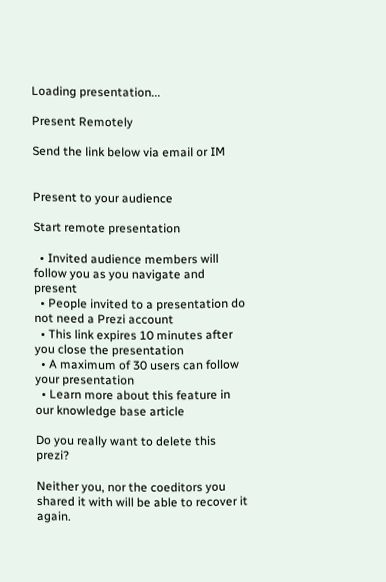Loading presentation...

Present Remotely

Send the link below via email or IM


Present to your audience

Start remote presentation

  • Invited audience members will follow you as you navigate and present
  • People invited to a presentation do not need a Prezi account
  • This link expires 10 minutes after you close the presentation
  • A maximum of 30 users can follow your presentation
  • Learn more about this feature in our knowledge base article

Do you really want to delete this prezi?

Neither you, nor the coeditors you shared it with will be able to recover it again.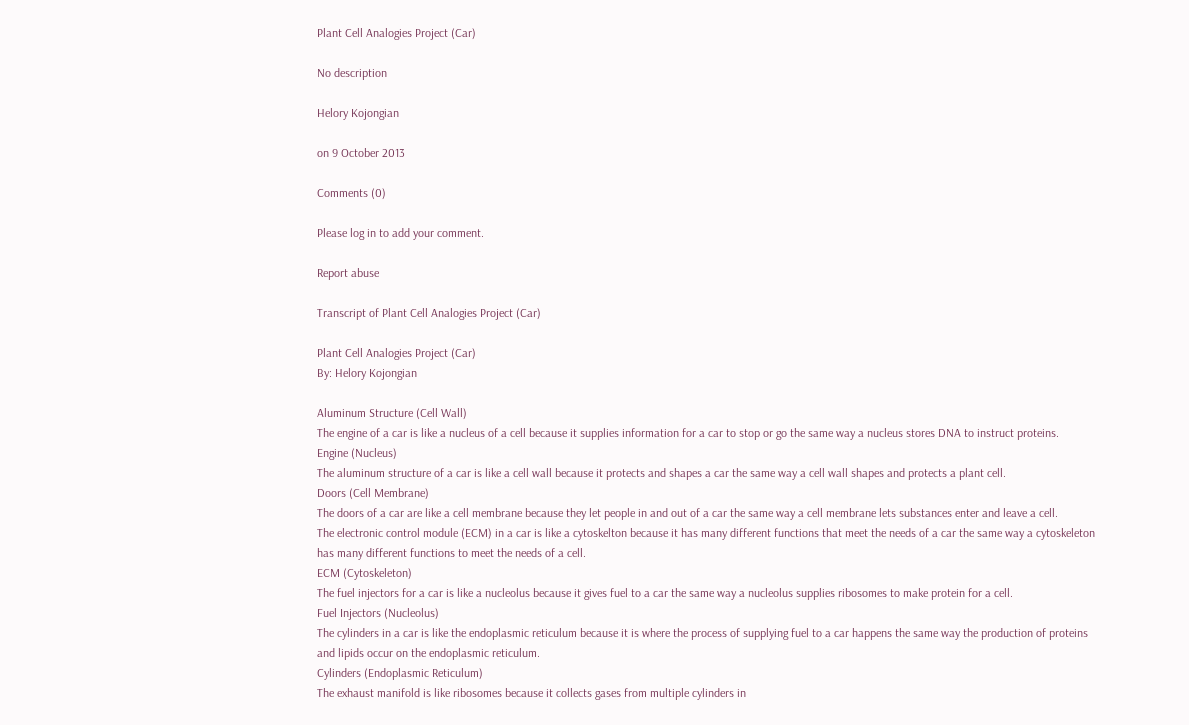Plant Cell Analogies Project (Car)

No description

Helory Kojongian

on 9 October 2013

Comments (0)

Please log in to add your comment.

Report abuse

Transcript of Plant Cell Analogies Project (Car)

Plant Cell Analogies Project (Car)
By: Helory Kojongian

Aluminum Structure (Cell Wall)
The engine of a car is like a nucleus of a cell because it supplies information for a car to stop or go the same way a nucleus stores DNA to instruct proteins.
Engine (Nucleus)
The aluminum structure of a car is like a cell wall because it protects and shapes a car the same way a cell wall shapes and protects a plant cell.
Doors (Cell Membrane)
The doors of a car are like a cell membrane because they let people in and out of a car the same way a cell membrane lets substances enter and leave a cell.
The electronic control module (ECM) in a car is like a cytoskelton because it has many different functions that meet the needs of a car the same way a cytoskeleton has many different functions to meet the needs of a cell.
ECM (Cytoskeleton)
The fuel injectors for a car is like a nucleolus because it gives fuel to a car the same way a nucleolus supplies ribosomes to make protein for a cell.
Fuel Injectors (Nucleolus)
The cylinders in a car is like the endoplasmic reticulum because it is where the process of supplying fuel to a car happens the same way the production of proteins and lipids occur on the endoplasmic reticulum.
Cylinders (Endoplasmic Reticulum)
The exhaust manifold is like ribosomes because it collects gases from multiple cylinders in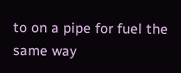to on a pipe for fuel the same way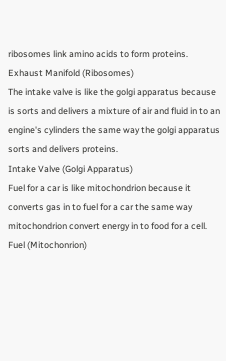ribosomes link amino acids to form proteins.
Exhaust Manifold (Ribosomes)
The intake valve is like the golgi apparatus because is sorts and delivers a mixture of air and fluid in to an engine's cylinders the same way the golgi apparatus sorts and delivers proteins.
Intake Valve (Golgi Apparatus)
Fuel for a car is like mitochondrion because it converts gas in to fuel for a car the same way mitochondrion convert energy in to food for a cell.
Fuel (Mitochonrion)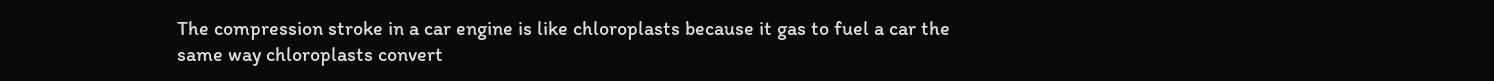The compression stroke in a car engine is like chloroplasts because it gas to fuel a car the same way chloroplasts convert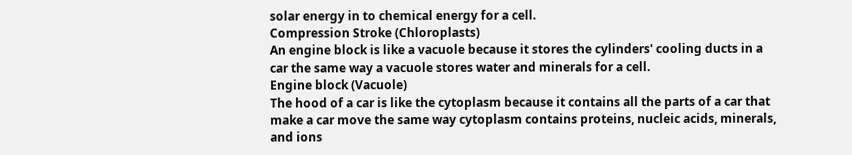solar energy in to chemical energy for a cell.
Compression Stroke (Chloroplasts)
An engine block is like a vacuole because it stores the cylinders' cooling ducts in a car the same way a vacuole stores water and minerals for a cell.
Engine block (Vacuole)
The hood of a car is like the cytoplasm because it contains all the parts of a car that make a car move the same way cytoplasm contains proteins, nucleic acids, minerals, and ions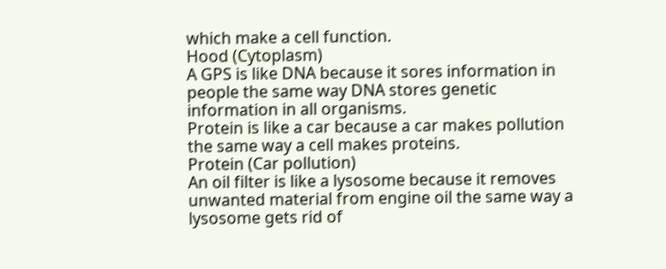which make a cell function.
Hood (Cytoplasm)
A GPS is like DNA because it sores information in people the same way DNA stores genetic information in all organisms.
Protein is like a car because a car makes pollution the same way a cell makes proteins.
Protein (Car pollution)
An oil filter is like a lysosome because it removes unwanted material from engine oil the same way a lysosome gets rid of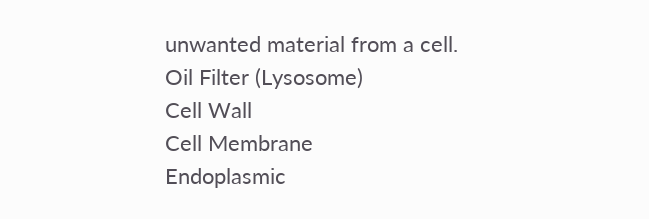unwanted material from a cell.
Oil Filter (Lysosome)
Cell Wall
Cell Membrane
Endoplasmic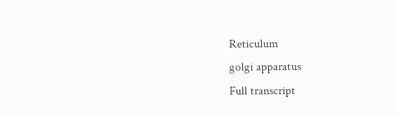Reticulum
golgi apparatus
Full transcript